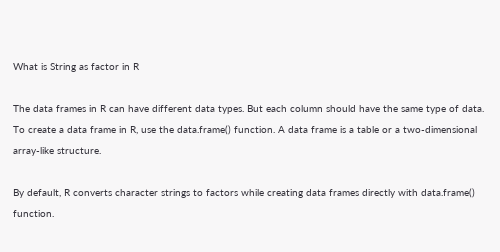What is String as factor in R

The data frames in R can have different data types. But each column should have the same type of data. To create a data frame in R, use the data.frame() function. A data frame is a table or a two-dimensional array-like structure.

By default, R converts character strings to factors while creating data frames directly with data.frame() function.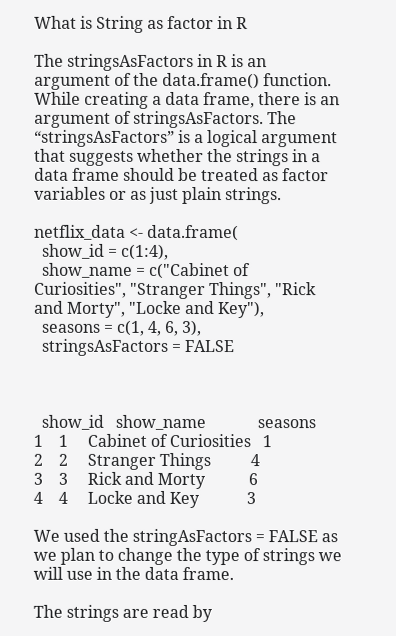What is String as factor in R

The stringsAsFactors in R is an argument of the data.frame() function. While creating a data frame, there is an argument of stringsAsFactors. The “stringsAsFactors” is a logical argument that suggests whether the strings in a data frame should be treated as factor variables or as just plain strings.

netflix_data <- data.frame(
  show_id = c(1:4),
  show_name = c("Cabinet of Curiosities", "Stranger Things", "Rick and Morty", "Locke and Key"),
  seasons = c(1, 4, 6, 3),
  stringsAsFactors = FALSE



  show_id   show_name             seasons
1    1     Cabinet of Curiosities   1
2    2     Stranger Things          4
3    3     Rick and Morty           6
4    4     Locke and Key            3

We used the stringAsFactors = FALSE as we plan to change the type of strings we will use in the data frame.

The strings are read by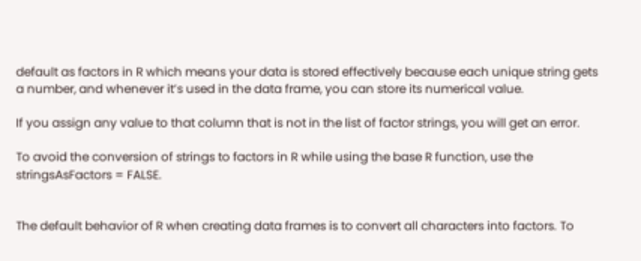default as factors in R which means your data is stored effectively because each unique string gets a number, and whenever it’s used in the data frame, you can store its numerical value.

If you assign any value to that column that is not in the list of factor strings, you will get an error.

To avoid the conversion of strings to factors in R while using the base R function, use the stringsAsFactors = FALSE.


The default behavior of R when creating data frames is to convert all characters into factors. To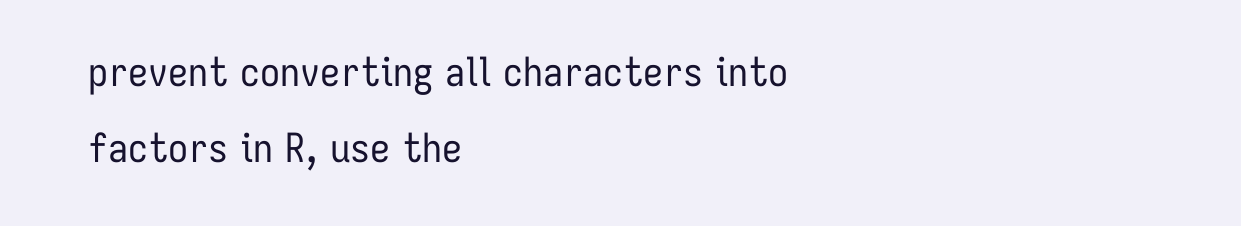prevent converting all characters into factors in R, use the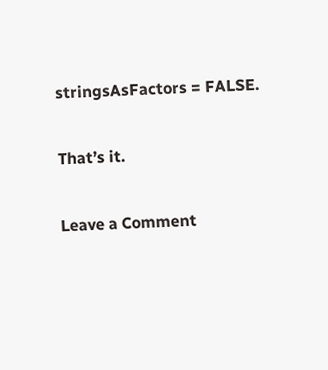stringsAsFactors = FALSE.

That’s it.

Leave a Comment